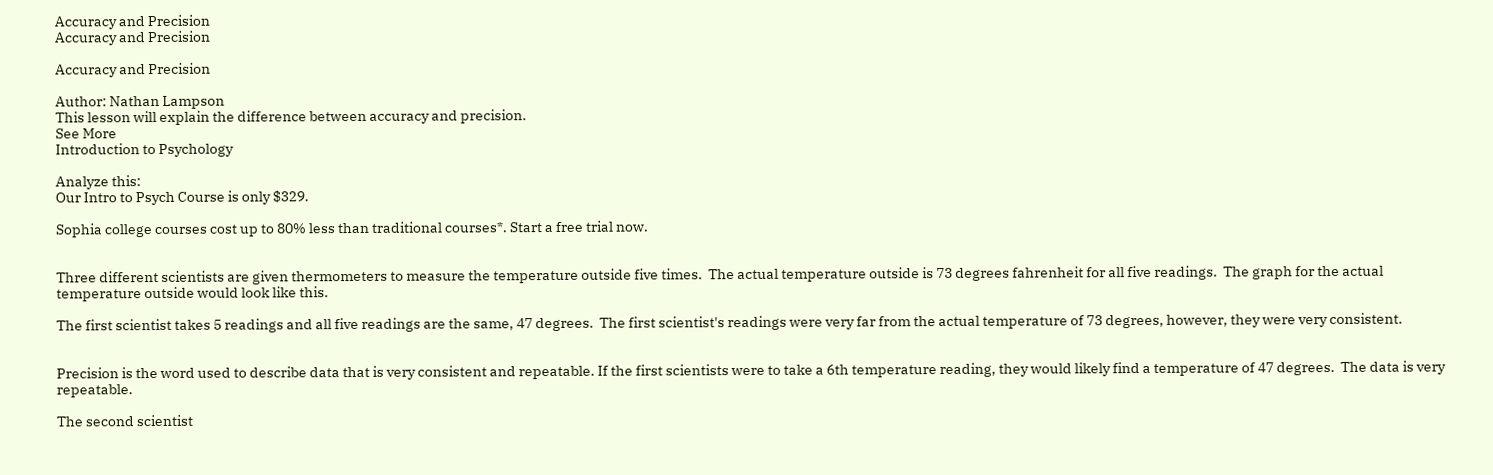Accuracy and Precision
Accuracy and Precision

Accuracy and Precision

Author: Nathan Lampson
This lesson will explain the difference between accuracy and precision.
See More
Introduction to Psychology

Analyze this:
Our Intro to Psych Course is only $329.

Sophia college courses cost up to 80% less than traditional courses*. Start a free trial now.


Three different scientists are given thermometers to measure the temperature outside five times.  The actual temperature outside is 73 degrees fahrenheit for all five readings.  The graph for the actual temperature outside would look like this.

The first scientist takes 5 readings and all five readings are the same, 47 degrees.  The first scientist's readings were very far from the actual temperature of 73 degrees, however, they were very consistent.


Precision is the word used to describe data that is very consistent and repeatable. If the first scientists were to take a 6th temperature reading, they would likely find a temperature of 47 degrees.  The data is very repeatable.

The second scientist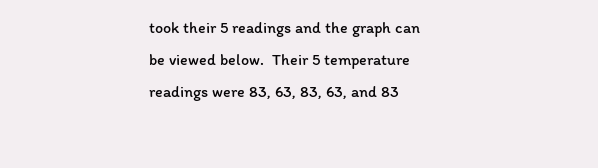took their 5 readings and the graph can be viewed below.  Their 5 temperature readings were 83, 63, 83, 63, and 83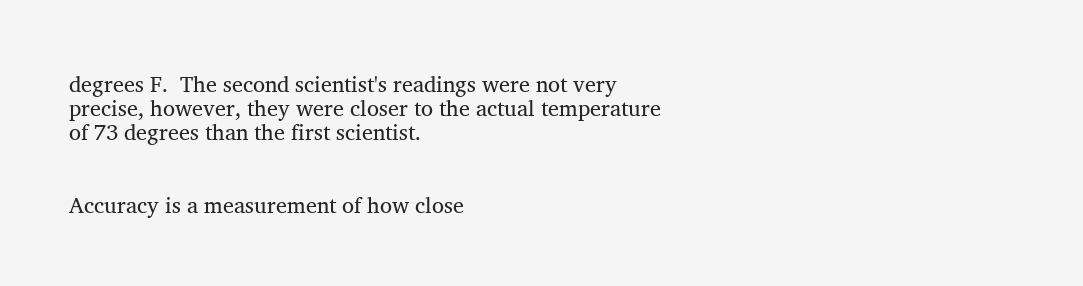degrees F.  The second scientist's readings were not very precise, however, they were closer to the actual temperature of 73 degrees than the first scientist.


Accuracy is a measurement of how close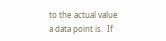to the actual value a data point is.  If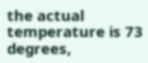the actual temperature is 73 degrees,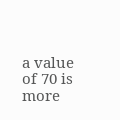a value of 70 is more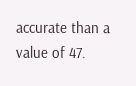accurate than a value of 47.